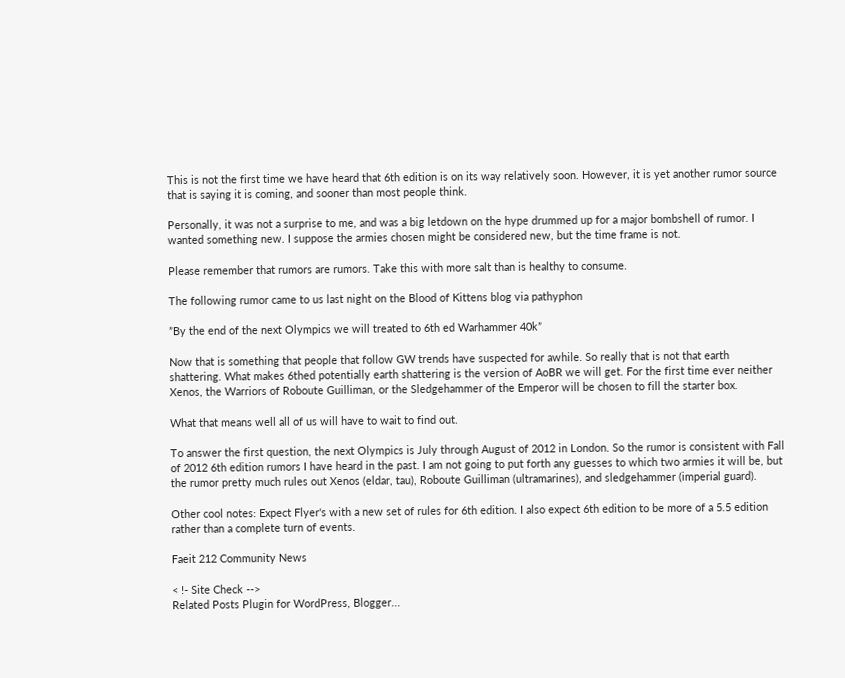This is not the first time we have heard that 6th edition is on its way relatively soon. However, it is yet another rumor source that is saying it is coming, and sooner than most people think.

Personally, it was not a surprise to me, and was a big letdown on the hype drummed up for a major bombshell of rumor. I wanted something new. I suppose the armies chosen might be considered new, but the time frame is not.

Please remember that rumors are rumors. Take this with more salt than is healthy to consume.

The following rumor came to us last night on the Blood of Kittens blog via pathyphon

”By the end of the next Olympics we will treated to 6th ed Warhammer 40k”

Now that is something that people that follow GW trends have suspected for awhile. So really that is not that earth shattering. What makes 6thed potentially earth shattering is the version of AoBR we will get. For the first time ever neither Xenos, the Warriors of Roboute Guilliman, or the Sledgehammer of the Emperor will be chosen to fill the starter box.

What that means well all of us will have to wait to find out.

To answer the first question, the next Olympics is July through August of 2012 in London. So the rumor is consistent with Fall of 2012 6th edition rumors I have heard in the past. I am not going to put forth any guesses to which two armies it will be, but the rumor pretty much rules out Xenos (eldar, tau), Roboute Guilliman (ultramarines), and sledgehammer (imperial guard).

Other cool notes: Expect Flyer's with a new set of rules for 6th edition. I also expect 6th edition to be more of a 5.5 edition rather than a complete turn of events.

Faeit 212 Community News

< !- Site Check -->
Related Posts Plugin for WordPress, Blogger...